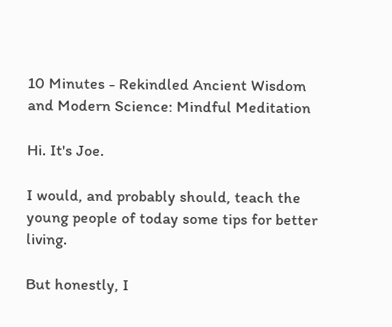10 Minutes - Rekindled Ancient Wisdom and Modern Science: Mindful Meditation

Hi. It's Joe.

I would, and probably should, teach the young people of today some tips for better living.

But honestly, I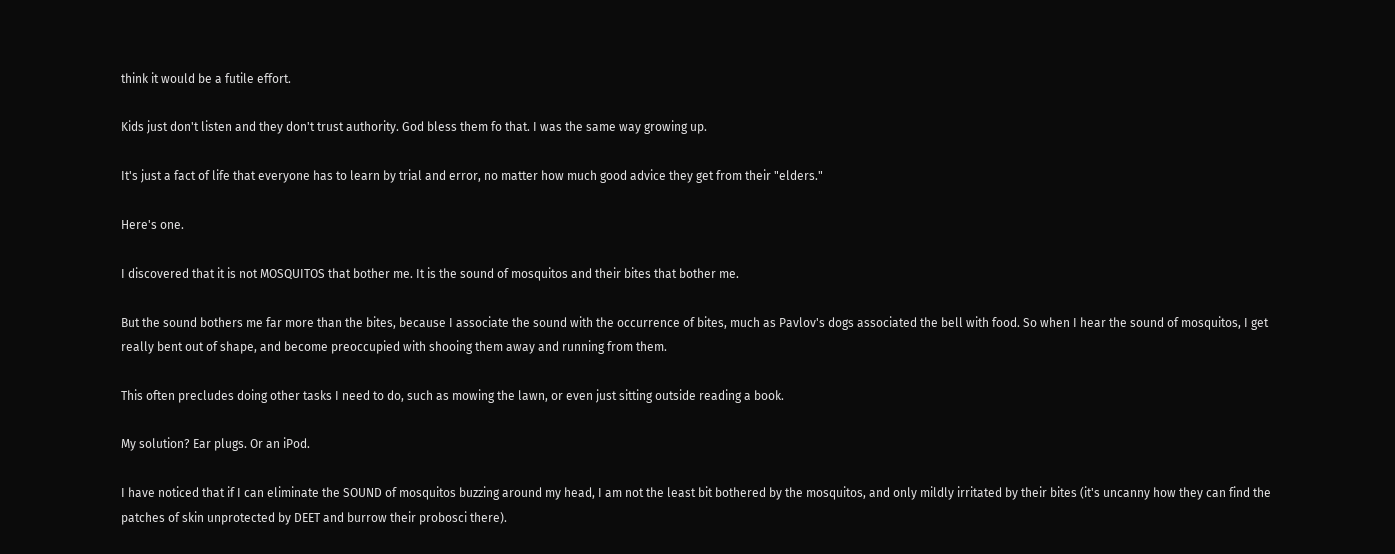think it would be a futile effort.

Kids just don't listen and they don't trust authority. God bless them fo that. I was the same way growing up.

It's just a fact of life that everyone has to learn by trial and error, no matter how much good advice they get from their "elders."

Here's one.

I discovered that it is not MOSQUITOS that bother me. It is the sound of mosquitos and their bites that bother me.

But the sound bothers me far more than the bites, because I associate the sound with the occurrence of bites, much as Pavlov's dogs associated the bell with food. So when I hear the sound of mosquitos, I get really bent out of shape, and become preoccupied with shooing them away and running from them.

This often precludes doing other tasks I need to do, such as mowing the lawn, or even just sitting outside reading a book.

My solution? Ear plugs. Or an iPod.

I have noticed that if I can eliminate the SOUND of mosquitos buzzing around my head, I am not the least bit bothered by the mosquitos, and only mildly irritated by their bites (it's uncanny how they can find the patches of skin unprotected by DEET and burrow their probosci there).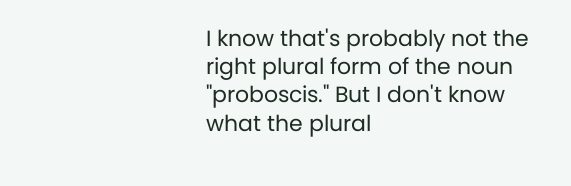I know that's probably not the right plural form of the noun "proboscis." But I don't know what the plural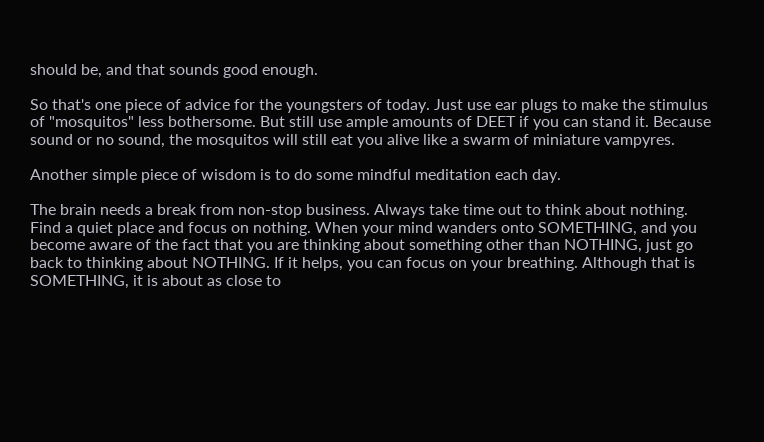should be, and that sounds good enough.

So that's one piece of advice for the youngsters of today. Just use ear plugs to make the stimulus of "mosquitos" less bothersome. But still use ample amounts of DEET if you can stand it. Because sound or no sound, the mosquitos will still eat you alive like a swarm of miniature vampyres.

Another simple piece of wisdom is to do some mindful meditation each day.

The brain needs a break from non-stop business. Always take time out to think about nothing. Find a quiet place and focus on nothing. When your mind wanders onto SOMETHING, and you become aware of the fact that you are thinking about something other than NOTHING, just go back to thinking about NOTHING. If it helps, you can focus on your breathing. Although that is SOMETHING, it is about as close to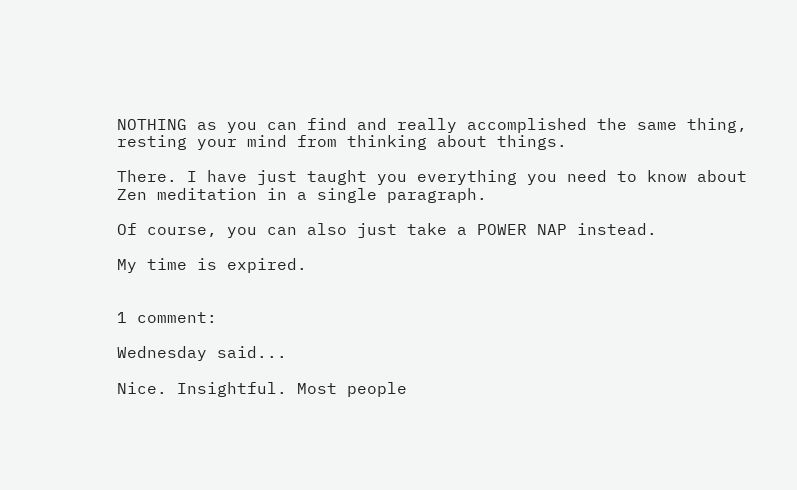NOTHING as you can find and really accomplished the same thing, resting your mind from thinking about things.

There. I have just taught you everything you need to know about Zen meditation in a single paragraph.

Of course, you can also just take a POWER NAP instead.

My time is expired.


1 comment:

Wednesday said...

Nice. Insightful. Most people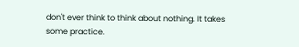don't ever think to think about nothing. It takes some practice.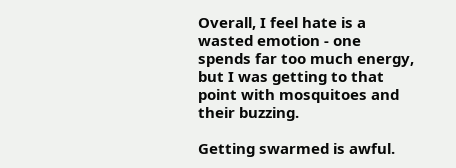Overall, I feel hate is a wasted emotion - one spends far too much energy, but I was getting to that point with mosquitoes and their buzzing.

Getting swarmed is awful.